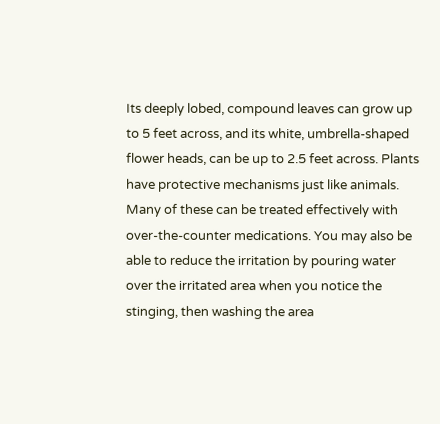Its deeply lobed, compound leaves can grow up to 5 feet across, and its white, umbrella-shaped flower heads, can be up to 2.5 feet across. Plants have protective mechanisms just like animals. Many of these can be treated effectively with over-the-counter medications. You may also be able to reduce the irritation by pouring water over the irritated area when you notice the stinging, then washing the area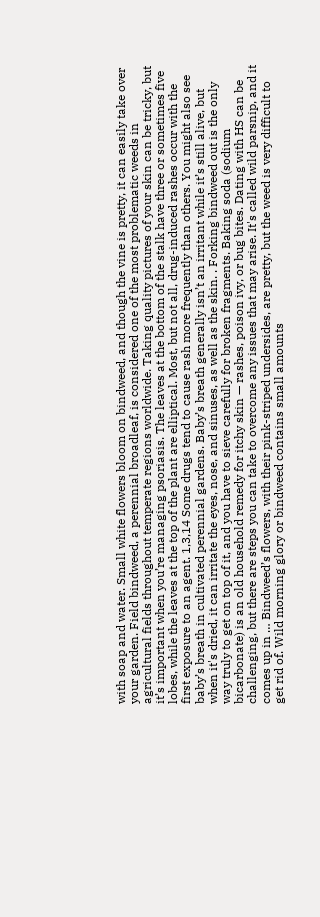with soap and water. Small white flowers bloom on bindweed, and though the vine is pretty, it can easily take over your garden. Field bindweed, a perennial broadleaf, is considered one of the most problematic weeds in agricultural fields throughout temperate regions worldwide. Taking quality pictures of your skin can be tricky, but it’s important when you’re managing psoriasis. The leaves at the bottom of the stalk have three or sometimes five lobes, while the leaves at the top of the plant are elliptical. Most, but not all, drug-induced rashes occur with the first exposure to an agent. 1,3,14 Some drugs tend to cause rash more frequently than others. You might also see baby’s breath in cultivated perennial gardens. Baby’s breath generally isn’t an irritant while it’s still alive, but when it's dried, it can irritate the eyes, nose, and sinuses, as well as the skin. . Forking bindweed out is the only way truly to get on top of it, and you have to sieve carefully for broken fragments. Baking soda (sodium bicarbonate) is an old household remedy for itchy skin — rashes, poison ivy, or bug bites. Dating with HS can be challenging, but there are steps you can take to overcome any issues that may arise. It's called wild parsnip, and it comes up in … Bindweed’s flowers, with their pink-striped undersides, are pretty, but the weed is very difficult to get rid of. Wild morning glory or bindweed contains small amounts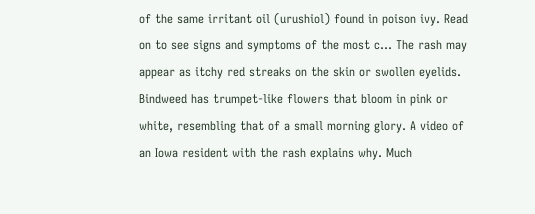of the same irritant oil (urushiol) found in poison ivy. Read on to see signs and symptoms of the most c… The rash may appear as itchy red streaks on the skin or swollen eyelids. Bindweed has trumpet-like flowers that bloom in pink or white, resembling that of a small morning glory. A video of an Iowa resident with the rash explains why. Much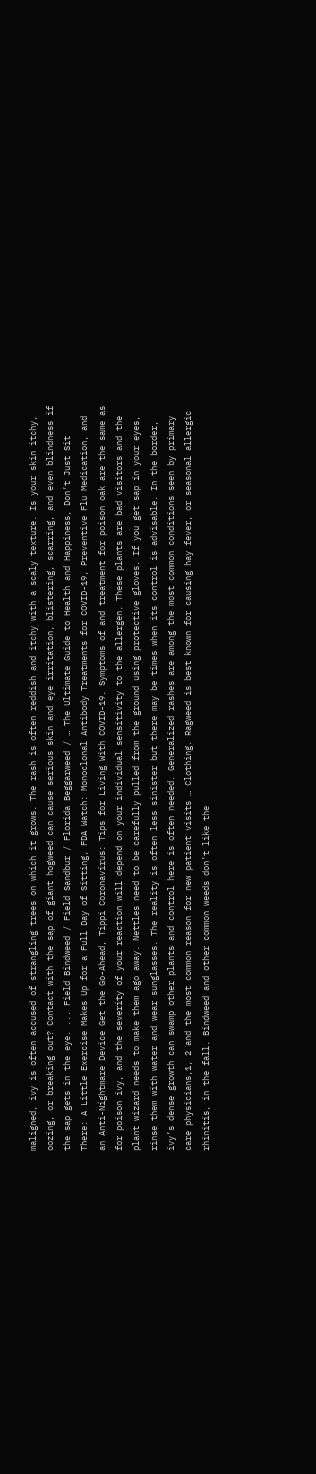maligned, ivy is often accused of strangling trees on which it grows. The rash is often reddish and itchy with a scaly texture. Is your skin itchy, oozing, or breaking out? Contact with the sap of giant hogweed can cause serious skin and eye irritation, blistering, scarring, and even blindness if the sap gets in the eye. ... Field Bindweed / Field Sandbur / Florida Beggarweed / … The Ultimate Guide to Health and Happiness, Don’t Just Sit There: A Little Exercise Makes Up for a Full Day of Sitting, FDA Watch: Monoclonal Antibody Treatments for COVID-19, Preventive Flu Medication, and an Anti-Nightmare Device Get the Go-Ahead, Tippi Coronavirus: Tips for Living With COVID-19. Symptoms of and treatment for poison oak are the same as for poison ivy, and the severity of your reaction will depend on your individual sensitivity to the allergen. These plants are bad visitors and the plant wizard needs to make them ago away. Nettles need to be carefully pulled from the ground using protective gloves. If you get sap in your eyes, rinse them with water and wear sunglasses. The reality is often less sinister but there may be times when its control is advisable. In the border, ivy’s dense growth can swamp other plants and control here is often needed. Generalized rashes are among the most common conditions seen by primary care physicians,1, 2 and the most common reason for new patient visits … Clothing. Ragweed is best known for causing hay fever, or seasonal allergic rhinitis, in the fall. Bindweed and other common weeds don’t like the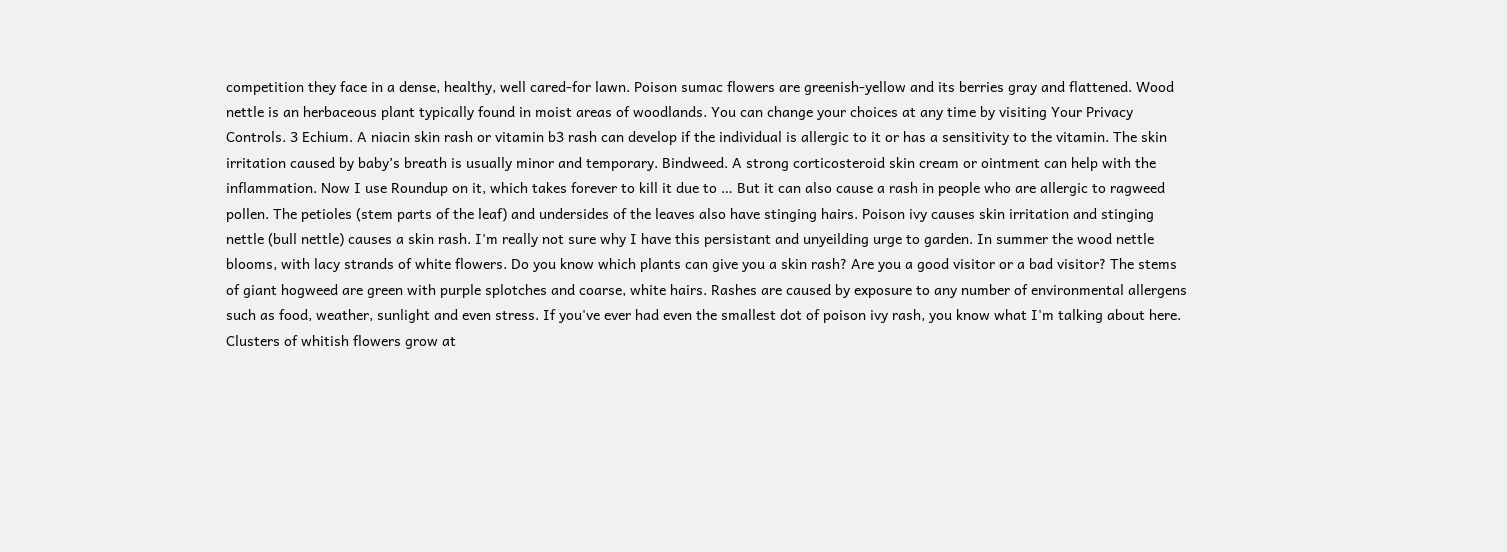competition they face in a dense, healthy, well cared-for lawn. Poison sumac flowers are greenish-yellow and its berries gray and flattened. Wood nettle is an herbaceous plant typically found in moist areas of woodlands. You can change your choices at any time by visiting Your Privacy Controls. 3 Echium. A niacin skin rash or vitamin b3 rash can develop if the individual is allergic to it or has a sensitivity to the vitamin. The skin irritation caused by baby’s breath is usually minor and temporary. Bindweed. A strong corticosteroid skin cream or ointment can help with the inflammation. Now I use Roundup on it, which takes forever to kill it due to … But it can also cause a rash in people who are allergic to ragweed pollen. The petioles (stem parts of the leaf) and undersides of the leaves also have stinging hairs. Poison ivy causes skin irritation and stinging nettle (bull nettle) causes a skin rash. I'm really not sure why I have this persistant and unyeilding urge to garden. In summer the wood nettle blooms, with lacy strands of white flowers. Do you know which plants can give you a skin rash? Are you a good visitor or a bad visitor? The stems of giant hogweed are green with purple splotches and coarse, white hairs. Rashes are caused by exposure to any number of environmental allergens such as food, weather, sunlight and even stress. If you've ever had even the smallest dot of poison ivy rash, you know what I'm talking about here. Clusters of whitish flowers grow at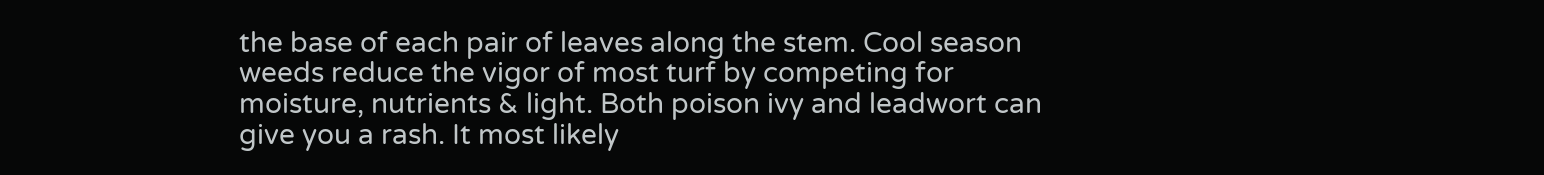the base of each pair of leaves along the stem. Cool season weeds reduce the vigor of most turf by competing for moisture, nutrients & light. Both poison ivy and leadwort can give you a rash. It most likely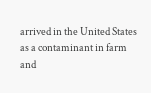arrived in the United States as a contaminant in farm and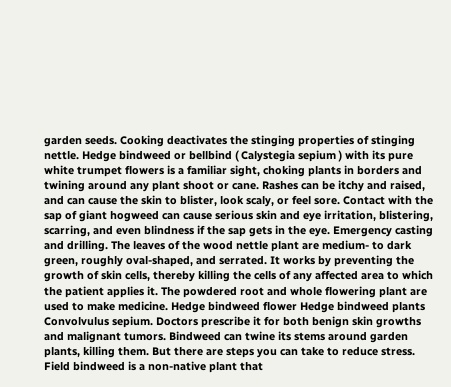garden seeds. Cooking deactivates the stinging properties of stinging nettle. Hedge bindweed or bellbind ( Calystegia sepium ) with its pure white trumpet flowers is a familiar sight, choking plants in borders and twining around any plant shoot or cane. Rashes can be itchy and raised, and can cause the skin to blister, look scaly, or feel sore. Contact with the sap of giant hogweed can cause serious skin and eye irritation, blistering, scarring, and even blindness if the sap gets in the eye. Emergency casting and drilling. The leaves of the wood nettle plant are medium- to dark green, roughly oval-shaped, and serrated. It works by preventing the growth of skin cells, thereby killing the cells of any affected area to which the patient applies it. The powdered root and whole flowering plant are used to make medicine. Hedge bindweed flower Hedge bindweed plants Convolvulus sepium. Doctors prescribe it for both benign skin growths and malignant tumors. Bindweed can twine its stems around garden plants, killing them. But there are steps you can take to reduce stress. Field bindweed is a non-native plant that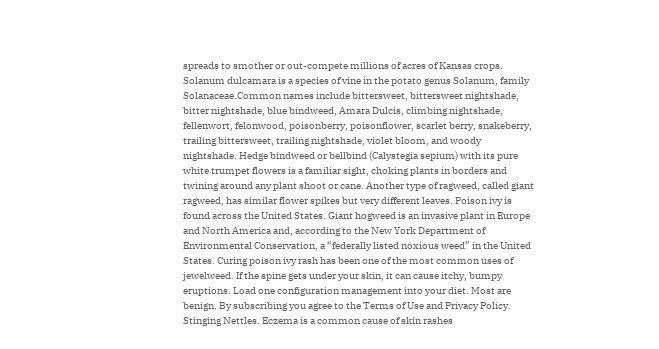spreads to smother or out-compete millions of acres of Kansas crops. Solanum dulcamara is a species of vine in the potato genus Solanum, family Solanaceae.Common names include bittersweet, bittersweet nightshade, bitter nightshade, blue bindweed, Amara Dulcis, climbing nightshade, fellenwort, felonwood, poisonberry, poisonflower, scarlet berry, snakeberry, trailing bittersweet, trailing nightshade, violet bloom, and woody nightshade. Hedge bindweed or bellbind (Calystegia sepium) with its pure white trumpet flowers is a familiar sight, choking plants in borders and twining around any plant shoot or cane. Another type of ragweed, called giant ragweed, has similar flower spikes but very different leaves. Poison ivy is found across the United States. Giant hogweed is an invasive plant in Europe and North America and, according to the New York Department of Environmental Conservation, a “federally listed noxious weed” in the United States. Curing poison ivy rash has been one of the most common uses of jewelweed. If the spine gets under your skin, it can cause itchy, bumpy eruptions. Load one configuration management into your diet. Most are benign. By subscribing you agree to the Terms of Use and Privacy Policy. Stinging Nettles. Eczema is a common cause of skin rashes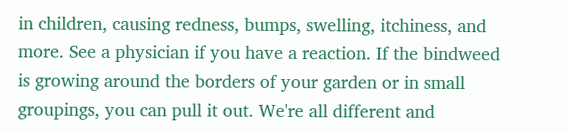in children, causing redness, bumps, swelling, itchiness, and more. See a physician if you have a reaction. If the bindweed is growing around the borders of your garden or in small groupings, you can pull it out. We're all different and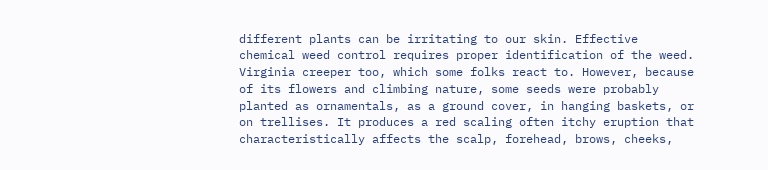different plants can be irritating to our skin. Effective chemical weed control requires proper identification of the weed. Virginia creeper too, which some folks react to. However, because of its flowers and climbing nature, some seeds were probably planted as ornamentals, as a ground cover, in hanging baskets, or on trellises. It produces a red scaling often itchy eruption that characteristically affects the scalp, forehead, brows, cheeks,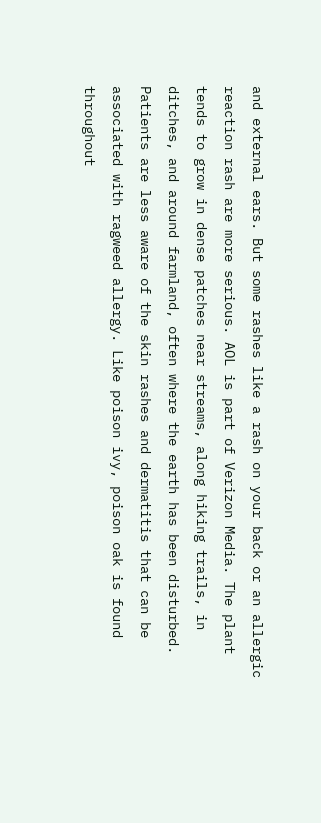and external ears. But some rashes like a rash on your back or an allergic reaction rash are more serious. AOL is part of Verizon Media. The plant tends to grow in dense patches near streams, along hiking trails, in ditches, and around farmland, often where the earth has been disturbed. Patients are less aware of the skin rashes and dermatitis that can be associated with ragweed allergy. Like poison ivy, poison oak is found throughout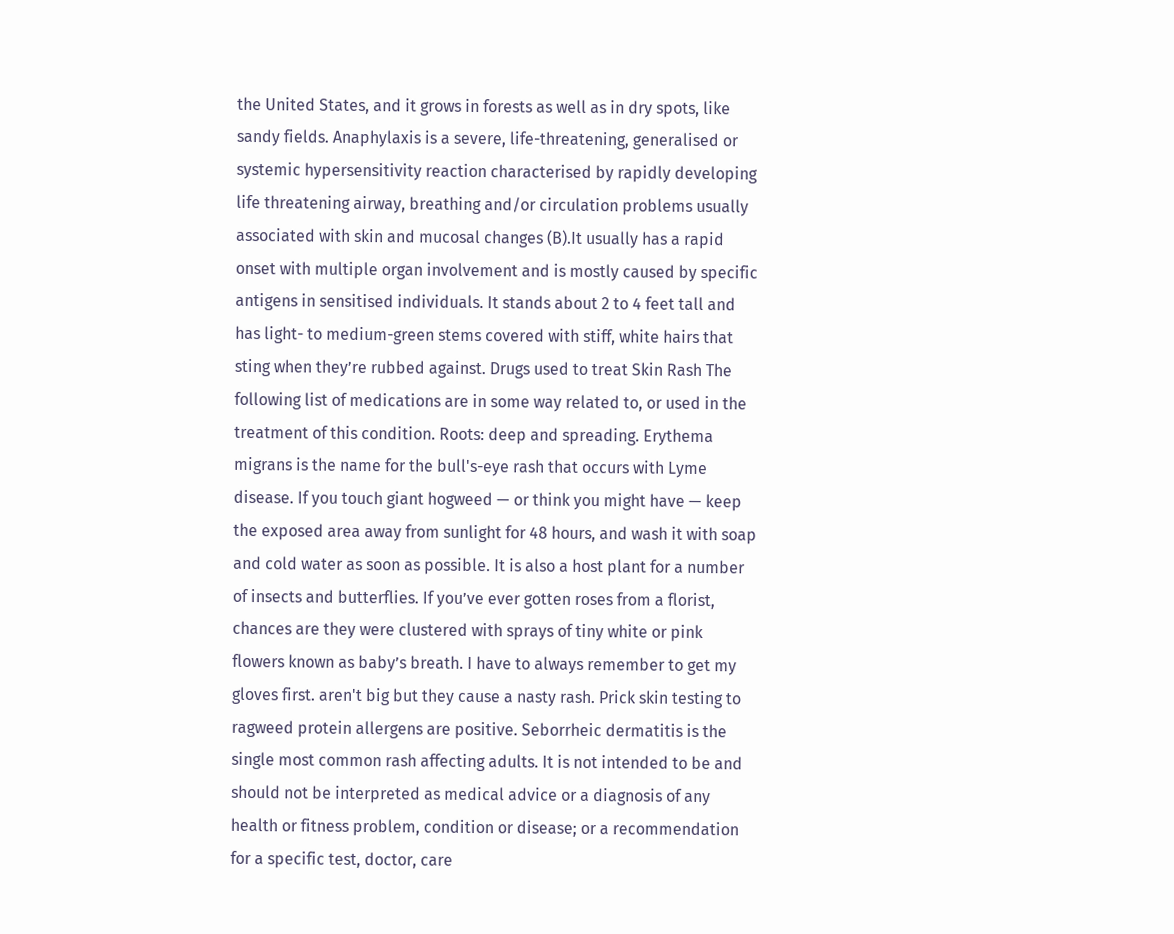the United States, and it grows in forests as well as in dry spots, like sandy fields. Anaphylaxis is a severe, life-threatening, generalised or systemic hypersensitivity reaction characterised by rapidly developing life threatening airway, breathing and/or circulation problems usually associated with skin and mucosal changes (B).It usually has a rapid onset with multiple organ involvement and is mostly caused by specific antigens in sensitised individuals. It stands about 2 to 4 feet tall and has light- to medium-green stems covered with stiff, white hairs that sting when they’re rubbed against. Drugs used to treat Skin Rash The following list of medications are in some way related to, or used in the treatment of this condition. Roots: deep and spreading. Erythema migrans is the name for the bull's-eye rash that occurs with Lyme disease. If you touch giant hogweed — or think you might have — keep the exposed area away from sunlight for 48 hours, and wash it with soap and cold water as soon as possible. It is also a host plant for a number of insects and butterflies. If you’ve ever gotten roses from a florist, chances are they were clustered with sprays of tiny white or pink flowers known as baby’s breath. I have to always remember to get my gloves first. aren't big but they cause a nasty rash. Prick skin testing to ragweed protein allergens are positive. Seborrheic dermatitis is the single most common rash affecting adults. It is not intended to be and should not be interpreted as medical advice or a diagnosis of any health or fitness problem, condition or disease; or a recommendation for a specific test, doctor, care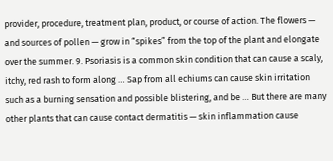provider, procedure, treatment plan, product, or course of action. The flowers — and sources of pollen — grow in “spikes” from the top of the plant and elongate over the summer. 9. Psoriasis is a common skin condition that can cause a scaly, itchy, red rash to form along … Sap from all echiums can cause skin irritation such as a burning sensation and possible blistering, and be … But there are many other plants that can cause contact dermatitis — skin inflammation cause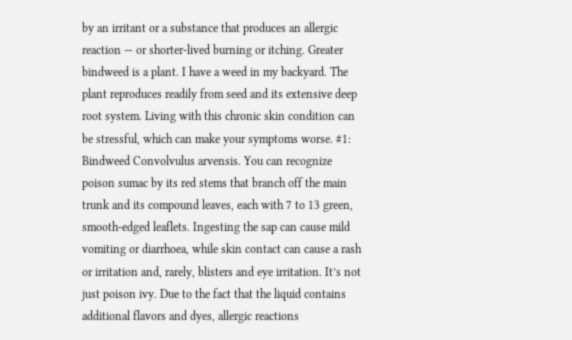by an irritant or a substance that produces an allergic reaction — or shorter-lived burning or itching. Greater bindweed is a plant. I have a weed in my backyard. The plant reproduces readily from seed and its extensive deep root system. Living with this chronic skin condition can be stressful, which can make your symptoms worse. #1: Bindweed Convolvulus arvensis. You can recognize poison sumac by its red stems that branch off the main trunk and its compound leaves, each with 7 to 13 green, smooth-edged leaflets. Ingesting the sap can cause mild vomiting or diarrhoea, while skin contact can cause a rash or irritation and, rarely, blisters and eye irritation. It’s not just poison ivy. Due to the fact that the liquid contains additional flavors and dyes, allergic reactions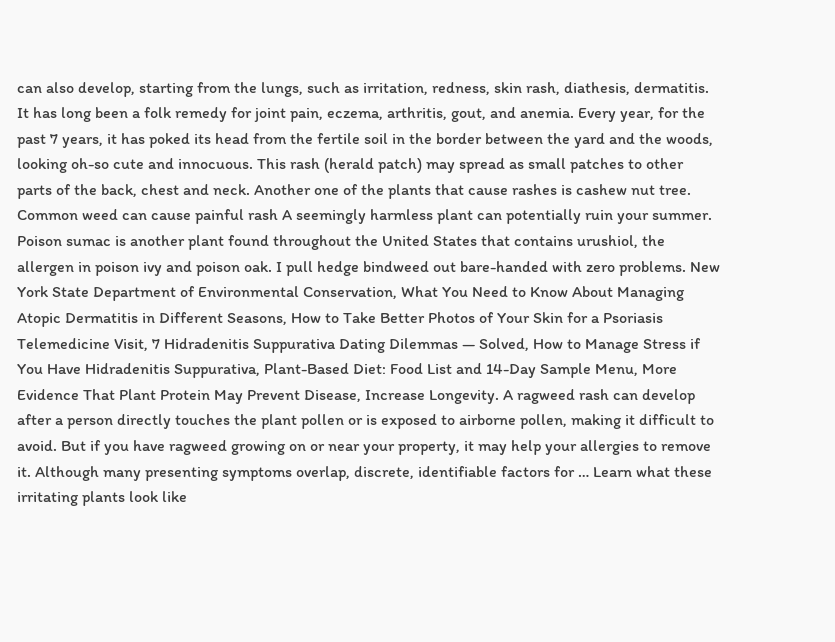can also develop, starting from the lungs, such as irritation, redness, skin rash, diathesis, dermatitis. It has long been a folk remedy for joint pain, eczema, arthritis, gout, and anemia. Every year, for the past 7 years, it has poked its head from the fertile soil in the border between the yard and the woods, looking oh-so cute and innocuous. This rash (herald patch) may spread as small patches to other parts of the back, chest and neck. Another one of the plants that cause rashes is cashew nut tree. Common weed can cause painful rash A seemingly harmless plant can potentially ruin your summer. Poison sumac is another plant found throughout the United States that contains urushiol, the allergen in poison ivy and poison oak. I pull hedge bindweed out bare-handed with zero problems. New York State Department of Environmental Conservation, What You Need to Know About Managing Atopic Dermatitis in Different Seasons, How to Take Better Photos of Your Skin for a Psoriasis Telemedicine Visit, 7 Hidradenitis Suppurativa Dating Dilemmas — Solved, How to Manage Stress if You Have Hidradenitis Suppurativa, Plant-Based Diet: Food List and 14-Day Sample Menu, More Evidence That Plant Protein May Prevent Disease, Increase Longevity. A ragweed rash can develop after a person directly touches the plant pollen or is exposed to airborne pollen, making it difficult to avoid. But if you have ragweed growing on or near your property, it may help your allergies to remove it. Although many presenting symptoms overlap, discrete, identifiable factors for … Learn what these irritating plants look like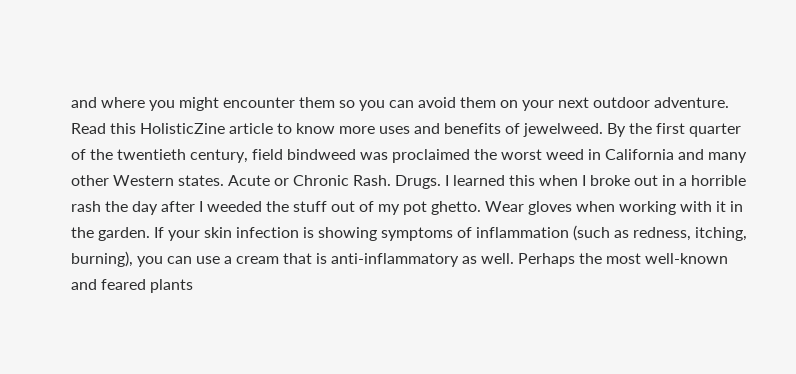and where you might encounter them so you can avoid them on your next outdoor adventure. Read this HolisticZine article to know more uses and benefits of jewelweed. By the first quarter of the twentieth century, field bindweed was proclaimed the worst weed in California and many other Western states. Acute or Chronic Rash. Drugs. I learned this when I broke out in a horrible rash the day after I weeded the stuff out of my pot ghetto. Wear gloves when working with it in the garden. If your skin infection is showing symptoms of inflammation (such as redness, itching, burning), you can use a cream that is anti-inflammatory as well. Perhaps the most well-known and feared plants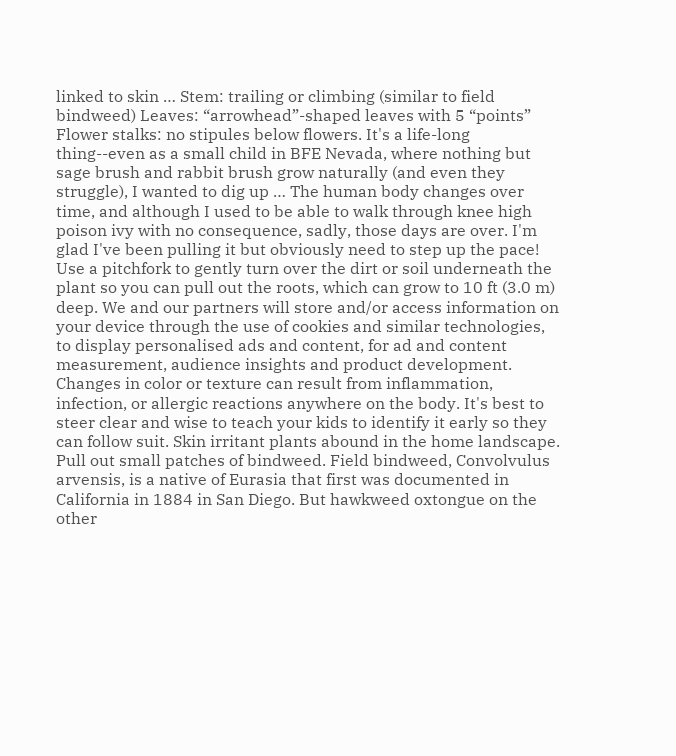linked to skin … Stem: trailing or climbing (similar to field bindweed) Leaves: “arrowhead”-shaped leaves with 5 “points” Flower stalks: no stipules below flowers. It's a life-long thing--even as a small child in BFE Nevada, where nothing but sage brush and rabbit brush grow naturally (and even they struggle), I wanted to dig up … The human body changes over time, and although I used to be able to walk through knee high poison ivy with no consequence, sadly, those days are over. I'm glad I've been pulling it but obviously need to step up the pace! Use a pitchfork to gently turn over the dirt or soil underneath the plant so you can pull out the roots, which can grow to 10 ft (3.0 m) deep. We and our partners will store and/or access information on your device through the use of cookies and similar technologies, to display personalised ads and content, for ad and content measurement, audience insights and product development. Changes in color or texture can result from inflammation, infection, or allergic reactions anywhere on the body. It's best to steer clear and wise to teach your kids to identify it early so they can follow suit. Skin irritant plants abound in the home landscape. Pull out small patches of bindweed. Field bindweed, Convolvulus arvensis, is a native of Eurasia that first was documented in California in 1884 in San Diego. But hawkweed oxtongue on the other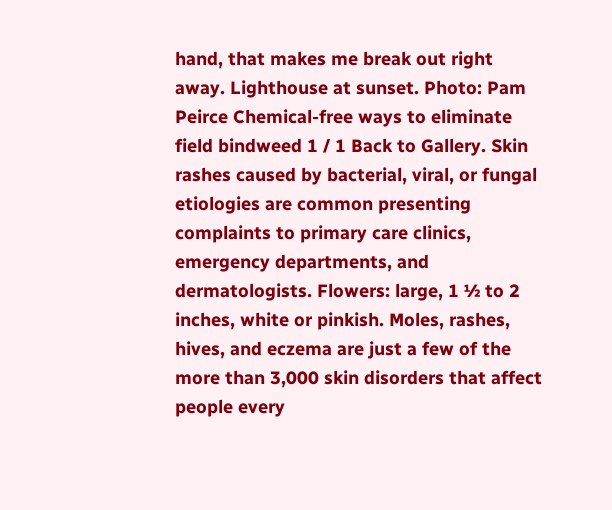hand, that makes me break out right away. Lighthouse at sunset. Photo: Pam Peirce Chemical-free ways to eliminate field bindweed 1 / 1 Back to Gallery. Skin rashes caused by bacterial, viral, or fungal etiologies are common presenting complaints to primary care clinics, emergency departments, and dermatologists. Flowers: large, 1 ½ to 2 inches, white or pinkish. Moles, rashes, hives, and eczema are just a few of the more than 3,000 skin disorders that affect people every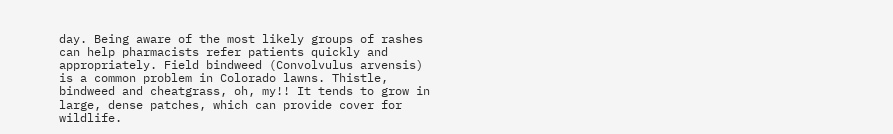day. Being aware of the most likely groups of rashes can help pharmacists refer patients quickly and appropriately. Field bindweed (Convolvulus arvensis) is a common problem in Colorado lawns. Thistle, bindweed and cheatgrass, oh, my!! It tends to grow in large, dense patches, which can provide cover for wildlife.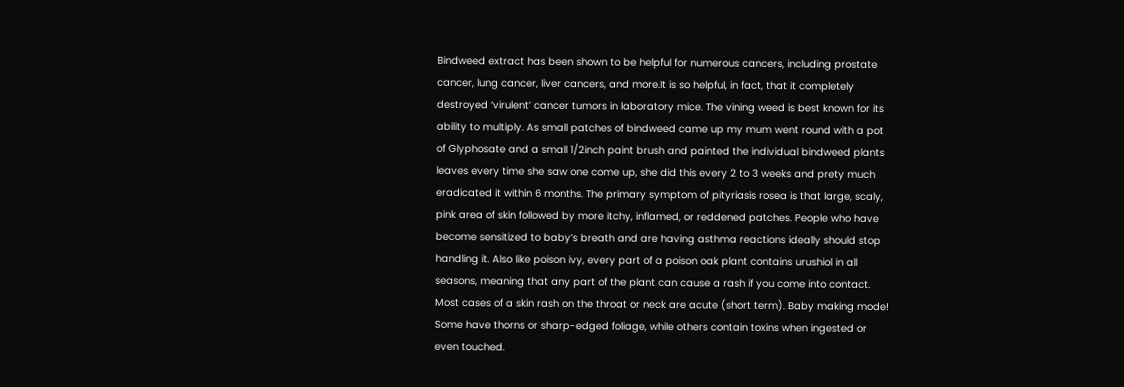Bindweed extract has been shown to be helpful for numerous cancers, including prostate cancer, lung cancer, liver cancers, and more.It is so helpful, in fact, that it completely destroyed ‘virulent’ cancer tumors in laboratory mice. The vining weed is best known for its ability to multiply. As small patches of bindweed came up my mum went round with a pot of Glyphosate and a small 1/2inch paint brush and painted the individual bindweed plants leaves every time she saw one come up, she did this every 2 to 3 weeks and prety much eradicated it within 6 months. The primary symptom of pityriasis rosea is that large, scaly, pink area of skin followed by more itchy, inflamed, or reddened patches. People who have become sensitized to baby’s breath and are having asthma reactions ideally should stop handling it. Also like poison ivy, every part of a poison oak plant contains urushiol in all seasons, meaning that any part of the plant can cause a rash if you come into contact. Most cases of a skin rash on the throat or neck are acute (short term). Baby making mode! Some have thorns or sharp-edged foliage, while others contain toxins when ingested or even touched.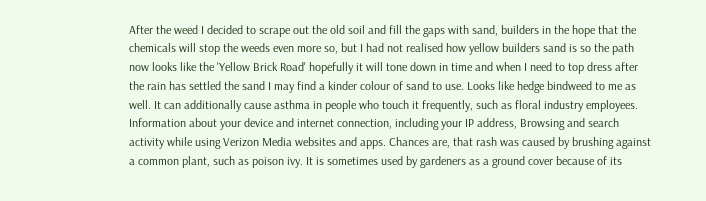After the weed I decided to scrape out the old soil and fill the gaps with sand, builders in the hope that the chemicals will stop the weeds even more so, but I had not realised how yellow builders sand is so the path now looks like the 'Yellow Brick Road' hopefully it will tone down in time and when I need to top dress after the rain has settled the sand I may find a kinder colour of sand to use. Looks like hedge bindweed to me as well. It can additionally cause asthma in people who touch it frequently, such as floral industry employees. Information about your device and internet connection, including your IP address, Browsing and search activity while using Verizon Media websites and apps. Chances are, that rash was caused by brushing against a common plant, such as poison ivy. It is sometimes used by gardeners as a ground cover because of its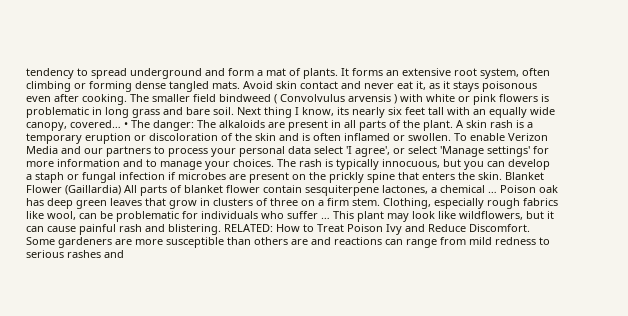tendency to spread underground and form a mat of plants. It forms an extensive root system, often climbing or forming dense tangled mats. Avoid skin contact and never eat it, as it stays poisonous even after cooking. The smaller field bindweed ( Convolvulus arvensis ) with white or pink flowers is problematic in long grass and bare soil. Next thing I know, its nearly six feet tall with an equally wide canopy, covered… • The danger: The alkaloids are present in all parts of the plant. A skin rash is a temporary eruption or discoloration of the skin and is often inflamed or swollen. To enable Verizon Media and our partners to process your personal data select 'I agree', or select 'Manage settings' for more information and to manage your choices. The rash is typically innocuous, but you can develop a staph or fungal infection if microbes are present on the prickly spine that enters the skin. Blanket Flower (Gaillardia) All parts of blanket flower contain sesquiterpene lactones, a chemical … Poison oak has deep green leaves that grow in clusters of three on a firm stem. Clothing, especially rough fabrics like wool, can be problematic for individuals who suffer … This plant may look like wildflowers, but it can cause painful rash and blistering. RELATED: How to Treat Poison Ivy and Reduce Discomfort. Some gardeners are more susceptible than others are and reactions can range from mild redness to serious rashes and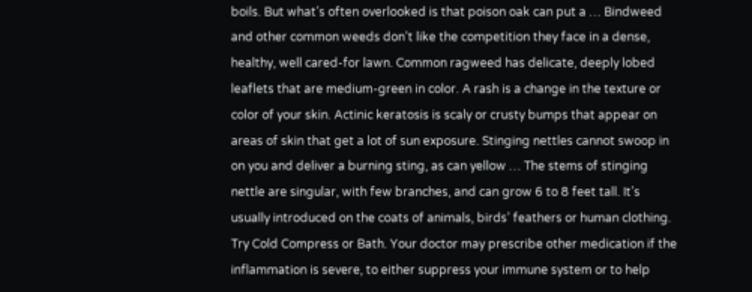boils. But what’s often overlooked is that poison oak can put a … Bindweed and other common weeds don’t like the competition they face in a dense, healthy, well cared-for lawn. Common ragweed has delicate, deeply lobed leaflets that are medium-green in color. A rash is a change in the texture or color of your skin. Actinic keratosis is scaly or crusty bumps that appear on areas of skin that get a lot of sun exposure. Stinging nettles cannot swoop in on you and deliver a burning sting, as can yellow … The stems of stinging nettle are singular, with few branches, and can grow 6 to 8 feet tall. It’s usually introduced on the coats of animals, birds’ feathers or human clothing. Try Cold Compress or Bath. Your doctor may prescribe other medication if the inflammation is severe, to either suppress your immune system or to help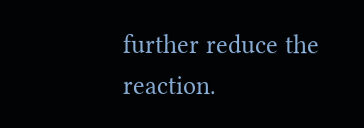further reduce the reaction.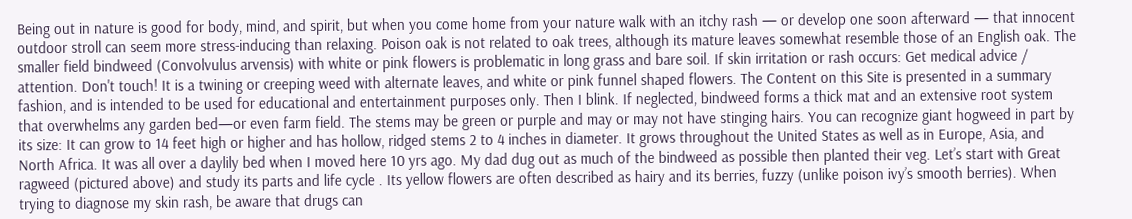Being out in nature is good for body, mind, and spirit, but when you come home from your nature walk with an itchy rash — or develop one soon afterward — that innocent outdoor stroll can seem more stress-inducing than relaxing. Poison oak is not related to oak trees, although its mature leaves somewhat resemble those of an English oak. The smaller field bindweed (Convolvulus arvensis) with white or pink flowers is problematic in long grass and bare soil. If skin irritation or rash occurs: Get medical advice / attention. Don't touch! It is a twining or creeping weed with alternate leaves, and white or pink funnel shaped flowers. The Content on this Site is presented in a summary fashion, and is intended to be used for educational and entertainment purposes only. Then I blink. If neglected, bindweed forms a thick mat and an extensive root system that overwhelms any garden bed—or even farm field. The stems may be green or purple and may or may not have stinging hairs. You can recognize giant hogweed in part by its size: It can grow to 14 feet high or higher and has hollow, ridged stems 2 to 4 inches in diameter. It grows throughout the United States as well as in Europe, Asia, and North Africa. It was all over a daylily bed when I moved here 10 yrs ago. My dad dug out as much of the bindweed as possible then planted their veg. Let’s start with Great ragweed (pictured above) and study its parts and life cycle . Its yellow flowers are often described as hairy and its berries, fuzzy (unlike poison ivy’s smooth berries). When trying to diagnose my skin rash, be aware that drugs can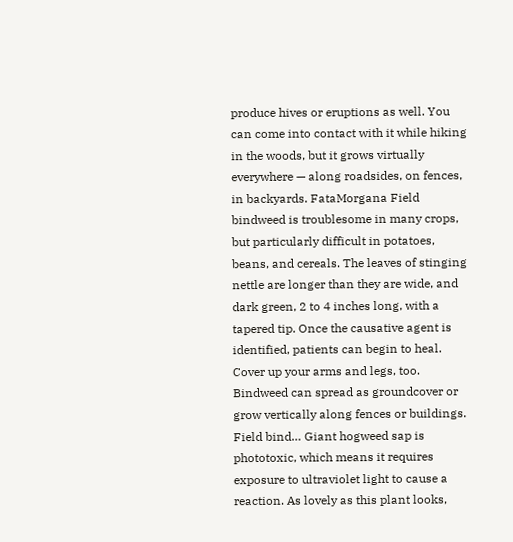produce hives or eruptions as well. You can come into contact with it while hiking in the woods, but it grows virtually everywhere — along roadsides, on fences, in backyards. FataMorgana Field bindweed is troublesome in many crops, but particularly difficult in potatoes, beans, and cereals. The leaves of stinging nettle are longer than they are wide, and dark green, 2 to 4 inches long, with a tapered tip. Once the causative agent is identified, patients can begin to heal. Cover up your arms and legs, too. Bindweed can spread as groundcover or grow vertically along fences or buildings. Field bind… Giant hogweed sap is phototoxic, which means it requires exposure to ultraviolet light to cause a reaction. As lovely as this plant looks,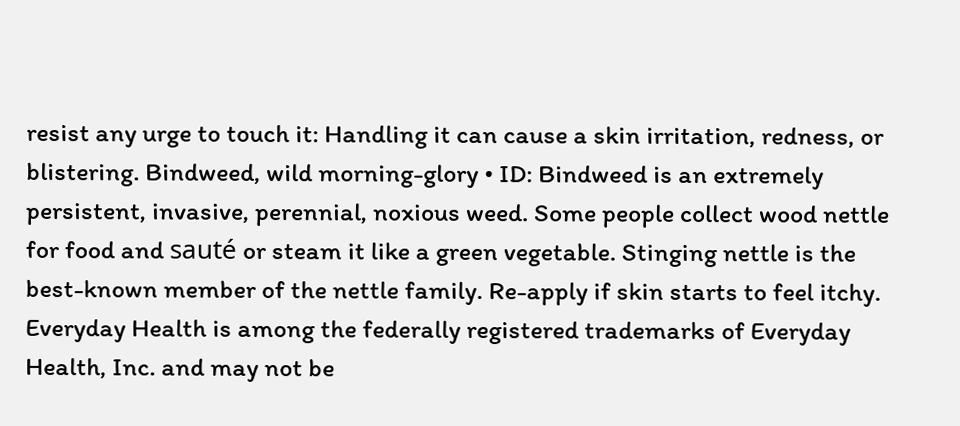resist any urge to touch it: Handling it can cause a skin irritation, redness, or blistering. Bindweed, wild morning-glory • ID: Bindweed is an extremely persistent, invasive, perennial, noxious weed. Some people collect wood nettle for food and sauté or steam it like a green vegetable. Stinging nettle is the best-known member of the nettle family. Re-apply if skin starts to feel itchy. Everyday Health is among the federally registered trademarks of Everyday Health, Inc. and may not be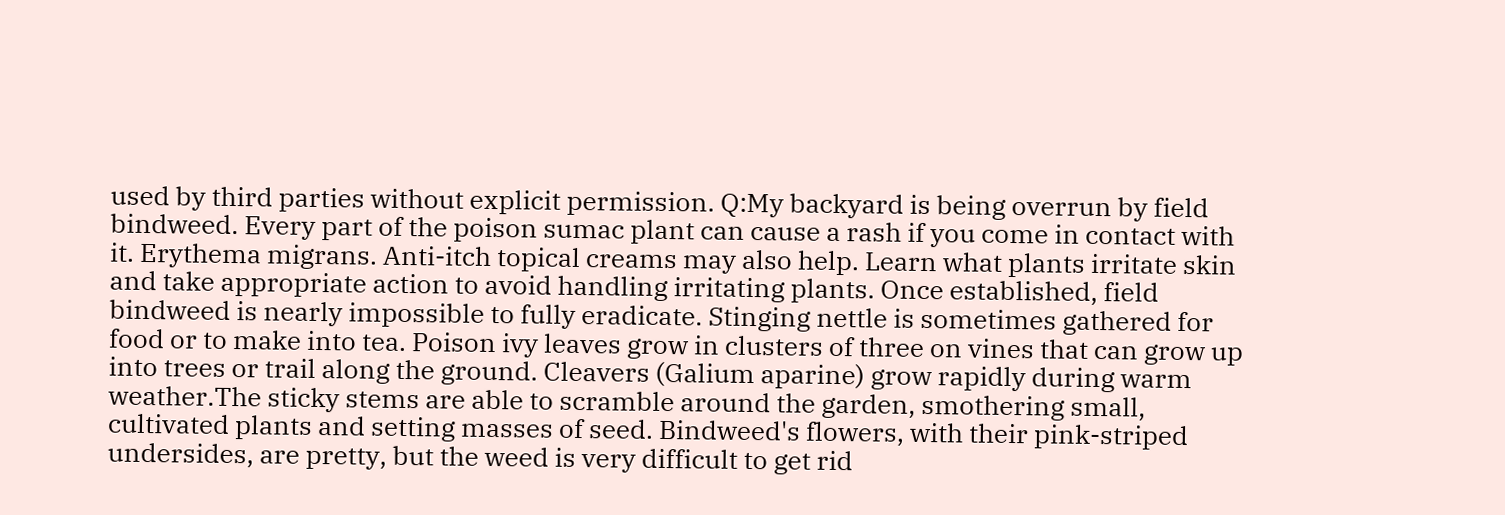used by third parties without explicit permission. Q:My backyard is being overrun by field bindweed. Every part of the poison sumac plant can cause a rash if you come in contact with it. Erythema migrans. Anti-itch topical creams may also help. Learn what plants irritate skin and take appropriate action to avoid handling irritating plants. Once established, field bindweed is nearly impossible to fully eradicate. Stinging nettle is sometimes gathered for food or to make into tea. Poison ivy leaves grow in clusters of three on vines that can grow up into trees or trail along the ground. Cleavers (Galium aparine) grow rapidly during warm weather.The sticky stems are able to scramble around the garden, smothering small, cultivated plants and setting masses of seed. Bindweed's flowers, with their pink-striped undersides, are pretty, but the weed is very difficult to get rid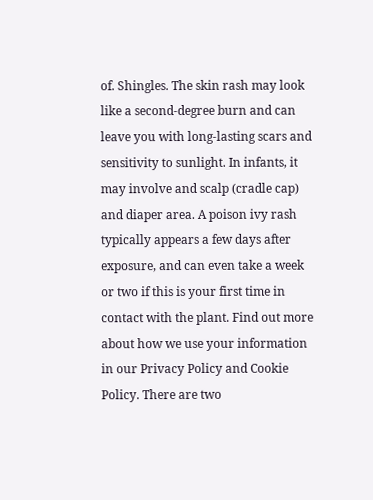of. Shingles. The skin rash may look like a second-degree burn and can leave you with long-lasting scars and sensitivity to sunlight. In infants, it may involve and scalp (cradle cap) and diaper area. A poison ivy rash typically appears a few days after exposure, and can even take a week or two if this is your first time in contact with the plant. Find out more about how we use your information in our Privacy Policy and Cookie Policy. There are two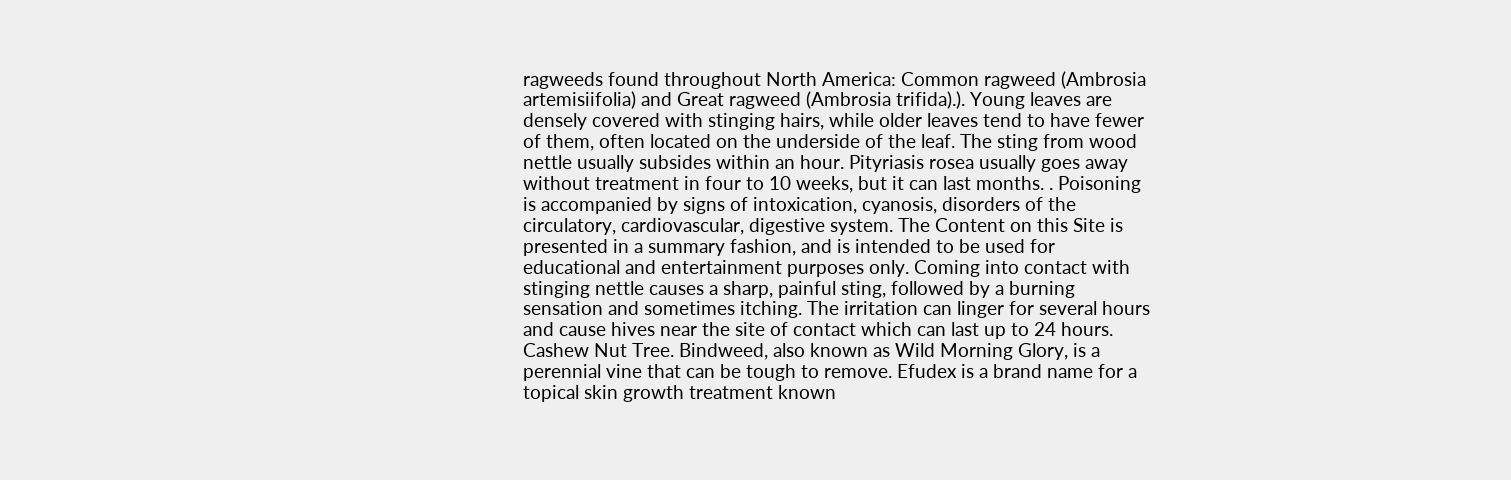ragweeds found throughout North America: Common ragweed (Ambrosia artemisiifolia) and Great ragweed (Ambrosia trifida).). Young leaves are densely covered with stinging hairs, while older leaves tend to have fewer of them, often located on the underside of the leaf. The sting from wood nettle usually subsides within an hour. Pityriasis rosea usually goes away without treatment in four to 10 weeks, but it can last months. . Poisoning is accompanied by signs of intoxication, cyanosis, disorders of the circulatory, cardiovascular, digestive system. The Content on this Site is presented in a summary fashion, and is intended to be used for educational and entertainment purposes only. Coming into contact with stinging nettle causes a sharp, painful sting, followed by a burning sensation and sometimes itching. The irritation can linger for several hours and cause hives near the site of contact which can last up to 24 hours. Cashew Nut Tree. Bindweed, also known as Wild Morning Glory, is a perennial vine that can be tough to remove. Efudex is a brand name for a topical skin growth treatment known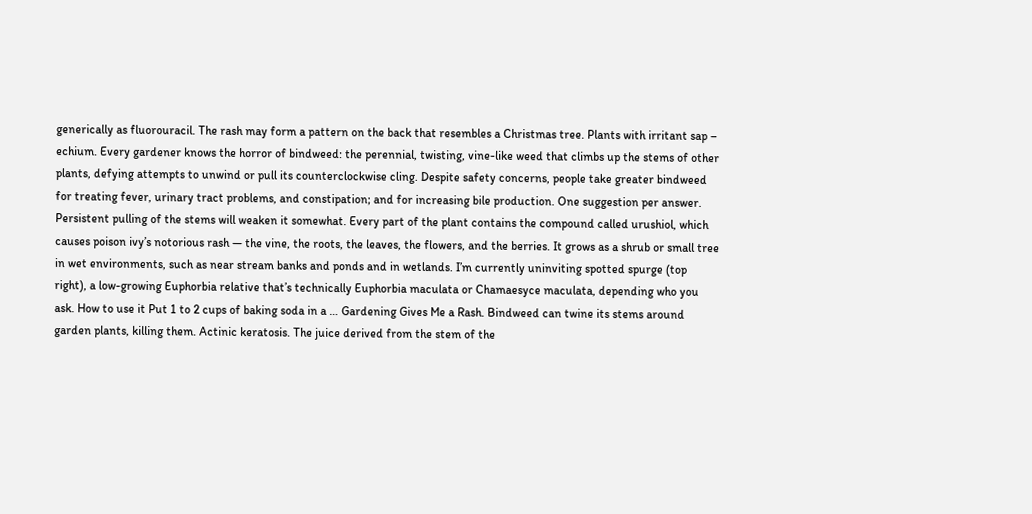generically as fluorouracil. The rash may form a pattern on the back that resembles a Christmas tree. Plants with irritant sap – echium. Every gardener knows the horror of bindweed: the perennial, twisting, vine-like weed that climbs up the stems of other plants, defying attempts to unwind or pull its counterclockwise cling. Despite safety concerns, people take greater bindweed for treating fever, urinary tract problems, and constipation; and for increasing bile production. One suggestion per answer. Persistent pulling of the stems will weaken it somewhat. Every part of the plant contains the compound called urushiol, which causes poison ivy’s notorious rash — the vine, the roots, the leaves, the flowers, and the berries. It grows as a shrub or small tree in wet environments, such as near stream banks and ponds and in wetlands. I’m currently uninviting spotted spurge (top right), a low-growing Euphorbia relative that’s technically Euphorbia maculata or Chamaesyce maculata, depending who you ask. How to use it Put 1 to 2 cups of baking soda in a … Gardening Gives Me a Rash. Bindweed can twine its stems around garden plants, killing them. Actinic keratosis. The juice derived from the stem of the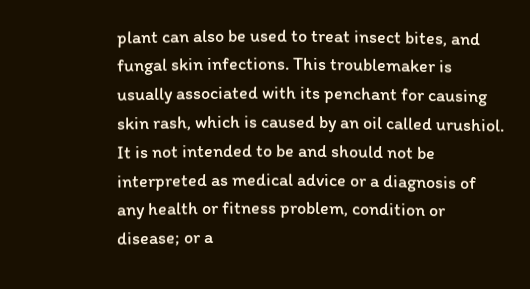plant can also be used to treat insect bites, and fungal skin infections. This troublemaker is usually associated with its penchant for causing skin rash, which is caused by an oil called urushiol. It is not intended to be and should not be interpreted as medical advice or a diagnosis of any health or fitness problem, condition or disease; or a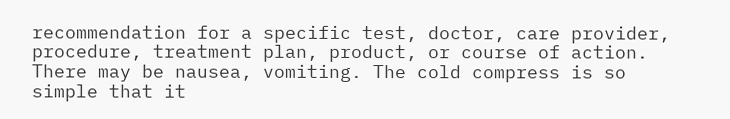recommendation for a specific test, doctor, care provider, procedure, treatment plan, product, or course of action. There may be nausea, vomiting. The cold compress is so simple that it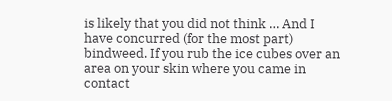is likely that you did not think … And I have concurred (for the most part) bindweed. If you rub the ice cubes over an area on your skin where you came in contact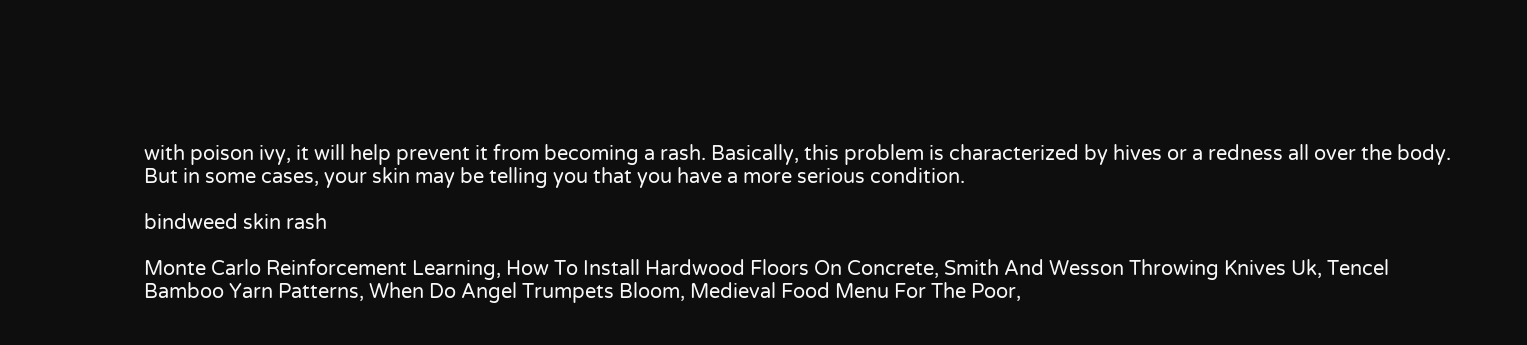with poison ivy, it will help prevent it from becoming a rash. Basically, this problem is characterized by hives or a redness all over the body. But in some cases, your skin may be telling you that you have a more serious condition.

bindweed skin rash

Monte Carlo Reinforcement Learning, How To Install Hardwood Floors On Concrete, Smith And Wesson Throwing Knives Uk, Tencel Bamboo Yarn Patterns, When Do Angel Trumpets Bloom, Medieval Food Menu For The Poor,